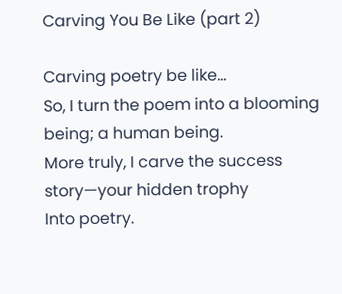Carving You Be Like (part 2)

Carving poetry be like…
So, I turn the poem into a blooming being; a human being.
More truly, I carve the success story—your hidden trophy
Into poetry.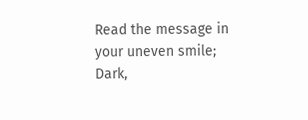Read the message in your uneven smile;
Dark,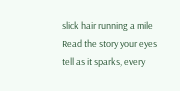slick hair running a mile
Read the story your eyes tell as it sparks, every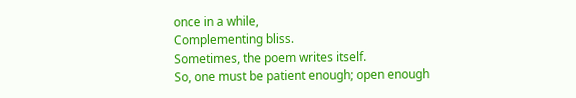once in a while,
Complementing bliss.
Sometimes, the poem writes itself.
So, one must be patient enough; open enough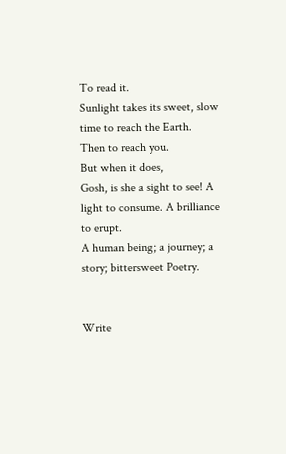To read it.
Sunlight takes its sweet, slow time to reach the Earth.
Then to reach you.
But when it does,
Gosh, is she a sight to see! A light to consume. A brilliance to erupt.
A human being; a journey; a story; bittersweet Poetry.


Write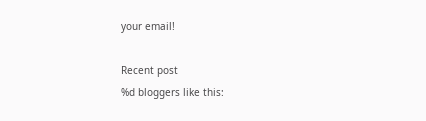your email!

Recent post
%d bloggers like this: